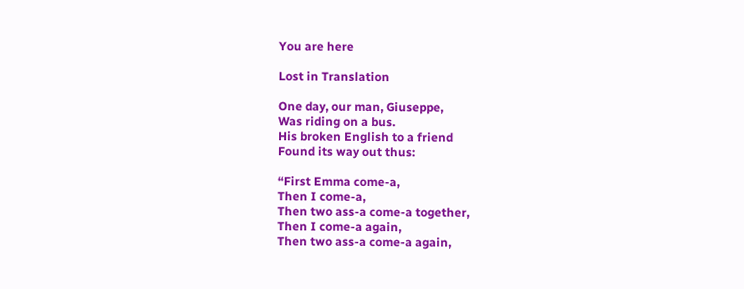You are here

Lost in Translation

One day, our man, Giuseppe,
Was riding on a bus.
His broken English to a friend
Found its way out thus:

“First Emma come-a,
Then I come-a,
Then two ass-a come-a together,
Then I come-a again,
Then two ass-a come-a again,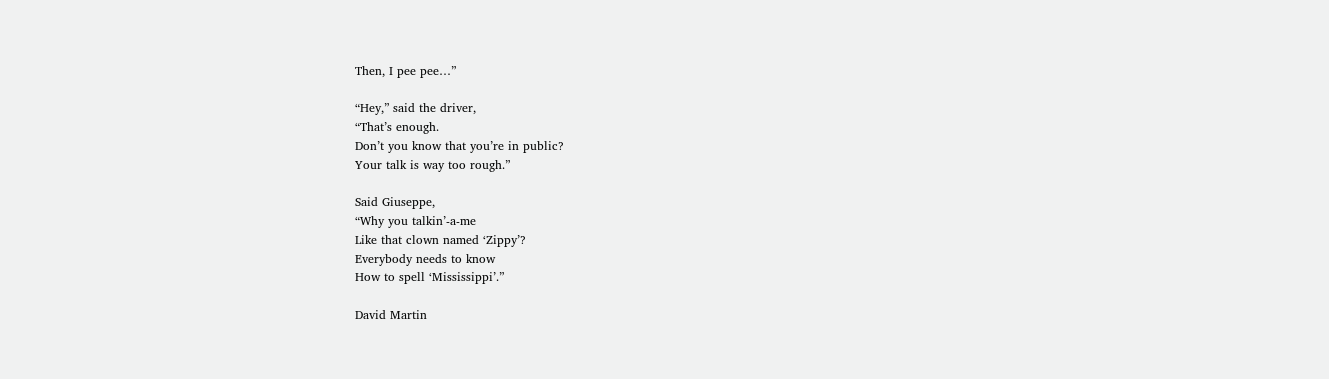Then, I pee pee…”

“Hey,” said the driver,
“That’s enough.
Don’t you know that you’re in public?
Your talk is way too rough.”

Said Giuseppe,
“Why you talkin’-a-me
Like that clown named ‘Zippy’?
Everybody needs to know
How to spell ‘Mississippi’.”

David Martin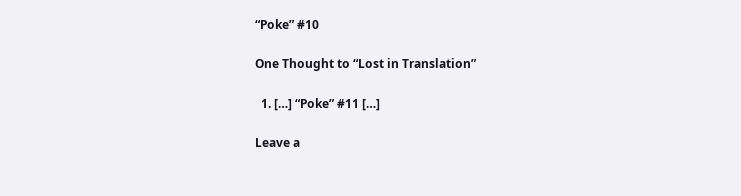“Poke” #10

One Thought to “Lost in Translation”

  1. […] “Poke” #11 […]

Leave a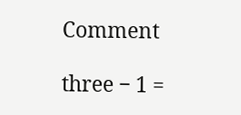Comment

three − 1 =